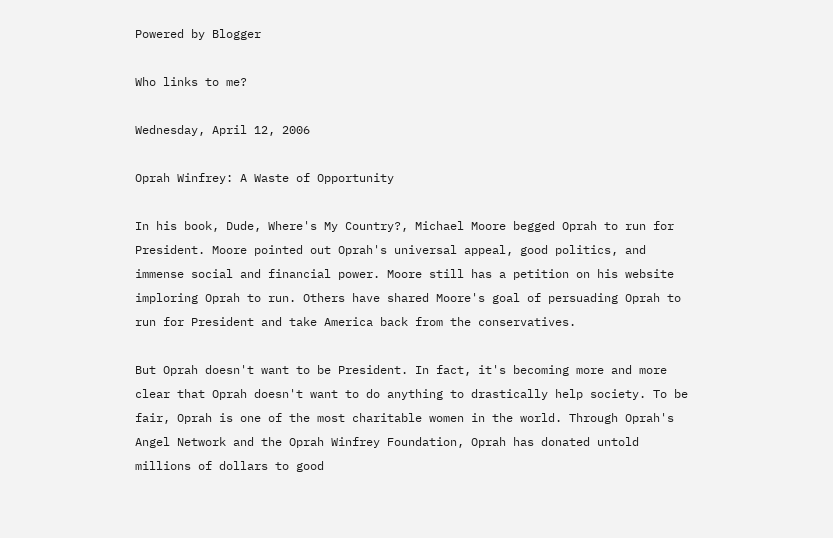Powered by Blogger

Who links to me?

Wednesday, April 12, 2006

Oprah Winfrey: A Waste of Opportunity

In his book, Dude, Where's My Country?, Michael Moore begged Oprah to run for President. Moore pointed out Oprah's universal appeal, good politics, and immense social and financial power. Moore still has a petition on his website imploring Oprah to run. Others have shared Moore's goal of persuading Oprah to run for President and take America back from the conservatives.

But Oprah doesn't want to be President. In fact, it's becoming more and more clear that Oprah doesn't want to do anything to drastically help society. To be fair, Oprah is one of the most charitable women in the world. Through Oprah's Angel Network and the Oprah Winfrey Foundation, Oprah has donated untold millions of dollars to good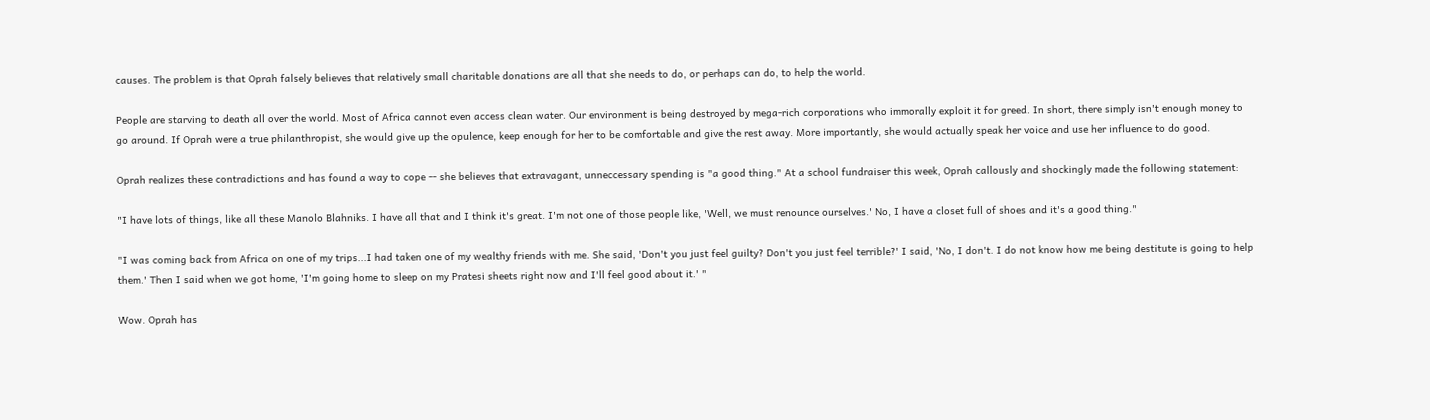causes. The problem is that Oprah falsely believes that relatively small charitable donations are all that she needs to do, or perhaps can do, to help the world.

People are starving to death all over the world. Most of Africa cannot even access clean water. Our environment is being destroyed by mega-rich corporations who immorally exploit it for greed. In short, there simply isn't enough money to go around. If Oprah were a true philanthropist, she would give up the opulence, keep enough for her to be comfortable and give the rest away. More importantly, she would actually speak her voice and use her influence to do good.

Oprah realizes these contradictions and has found a way to cope -- she believes that extravagant, unneccessary spending is "a good thing." At a school fundraiser this week, Oprah callously and shockingly made the following statement:

"I have lots of things, like all these Manolo Blahniks. I have all that and I think it's great. I'm not one of those people like, 'Well, we must renounce ourselves.' No, I have a closet full of shoes and it's a good thing."

"I was coming back from Africa on one of my trips...I had taken one of my wealthy friends with me. She said, 'Don't you just feel guilty? Don't you just feel terrible?' I said, 'No, I don't. I do not know how me being destitute is going to help them.' Then I said when we got home, 'I'm going home to sleep on my Pratesi sheets right now and I'll feel good about it.' "

Wow. Oprah has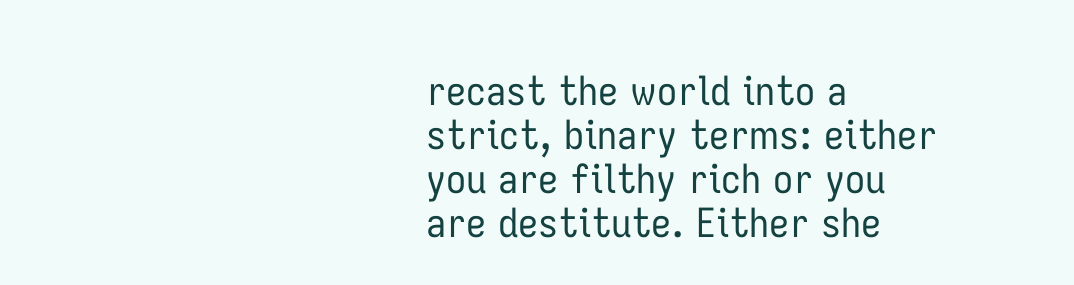recast the world into a strict, binary terms: either you are filthy rich or you are destitute. Either she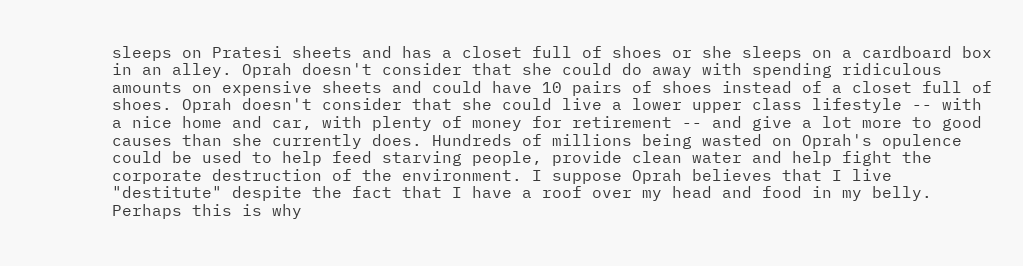sleeps on Pratesi sheets and has a closet full of shoes or she sleeps on a cardboard box in an alley. Oprah doesn't consider that she could do away with spending ridiculous amounts on expensive sheets and could have 10 pairs of shoes instead of a closet full of shoes. Oprah doesn't consider that she could live a lower upper class lifestyle -- with a nice home and car, with plenty of money for retirement -- and give a lot more to good causes than she currently does. Hundreds of millions being wasted on Oprah's opulence could be used to help feed starving people, provide clean water and help fight the corporate destruction of the environment. I suppose Oprah believes that I live "destitute" despite the fact that I have a roof over my head and food in my belly. Perhaps this is why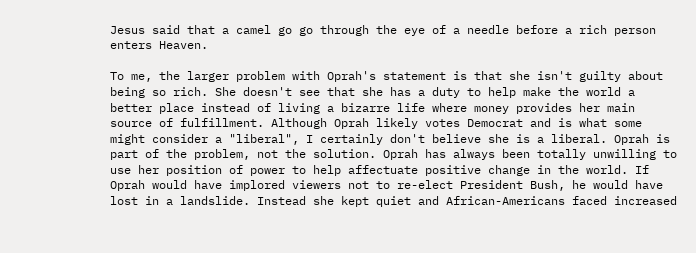Jesus said that a camel go go through the eye of a needle before a rich person enters Heaven.

To me, the larger problem with Oprah's statement is that she isn't guilty about being so rich. She doesn't see that she has a duty to help make the world a better place instead of living a bizarre life where money provides her main source of fulfillment. Although Oprah likely votes Democrat and is what some might consider a "liberal", I certainly don't believe she is a liberal. Oprah is part of the problem, not the solution. Oprah has always been totally unwilling to use her position of power to help affectuate positive change in the world. If Oprah would have implored viewers not to re-elect President Bush, he would have lost in a landslide. Instead she kept quiet and African-Americans faced increased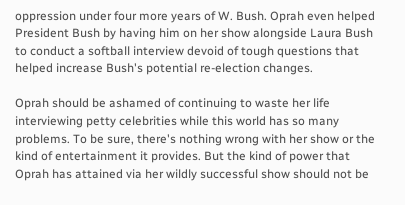oppression under four more years of W. Bush. Oprah even helped President Bush by having him on her show alongside Laura Bush to conduct a softball interview devoid of tough questions that helped increase Bush's potential re-election changes.

Oprah should be ashamed of continuing to waste her life interviewing petty celebrities while this world has so many problems. To be sure, there's nothing wrong with her show or the kind of entertainment it provides. But the kind of power that Oprah has attained via her wildly successful show should not be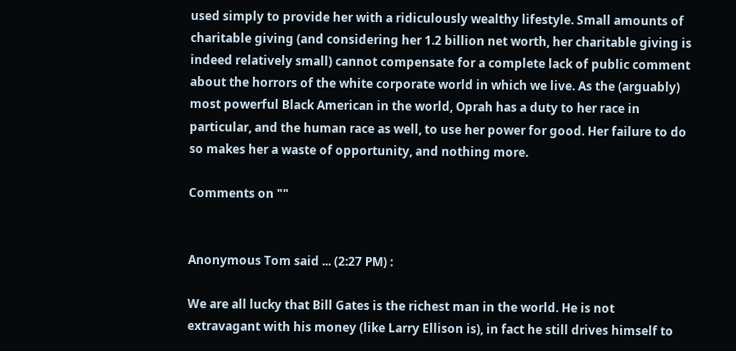used simply to provide her with a ridiculously wealthy lifestyle. Small amounts of charitable giving (and considering her 1.2 billion net worth, her charitable giving is indeed relatively small) cannot compensate for a complete lack of public comment about the horrors of the white corporate world in which we live. As the (arguably) most powerful Black American in the world, Oprah has a duty to her race in particular, and the human race as well, to use her power for good. Her failure to do so makes her a waste of opportunity, and nothing more.

Comments on ""


Anonymous Tom said ... (2:27 PM) :

We are all lucky that Bill Gates is the richest man in the world. He is not extravagant with his money (like Larry Ellison is), in fact he still drives himself to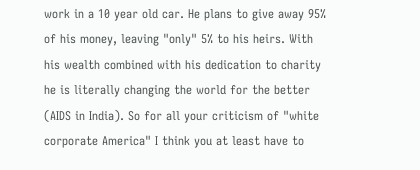work in a 10 year old car. He plans to give away 95% of his money, leaving "only" 5% to his heirs. With his wealth combined with his dedication to charity he is literally changing the world for the better (AIDS in India). So for all your criticism of "white corporate America" I think you at least have to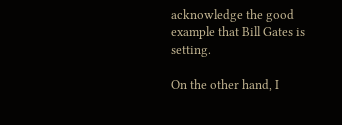acknowledge the good example that Bill Gates is setting.

On the other hand, I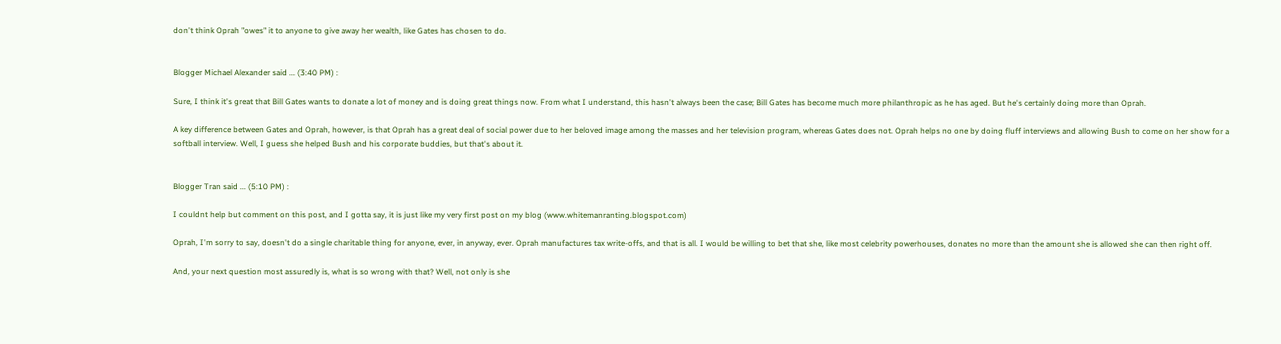don't think Oprah "owes" it to anyone to give away her wealth, like Gates has chosen to do.


Blogger Michael Alexander said ... (3:40 PM) :

Sure, I think it's great that Bill Gates wants to donate a lot of money and is doing great things now. From what I understand, this hasn't always been the case; Bill Gates has become much more philanthropic as he has aged. But he's certainly doing more than Oprah.

A key difference between Gates and Oprah, however, is that Oprah has a great deal of social power due to her beloved image among the masses and her television program, whereas Gates does not. Oprah helps no one by doing fluff interviews and allowing Bush to come on her show for a softball interview. Well, I guess she helped Bush and his corporate buddies, but that's about it.


Blogger Tran said ... (5:10 PM) :

I couldnt help but comment on this post, and I gotta say, it is just like my very first post on my blog (www.whitemanranting.blogspot.com)

Oprah, I'm sorry to say, doesn't do a single charitable thing for anyone, ever, in anyway, ever. Oprah manufactures tax write-offs, and that is all. I would be willing to bet that she, like most celebrity powerhouses, donates no more than the amount she is allowed she can then right off.

And, your next question most assuredly is, what is so wrong with that? Well, not only is she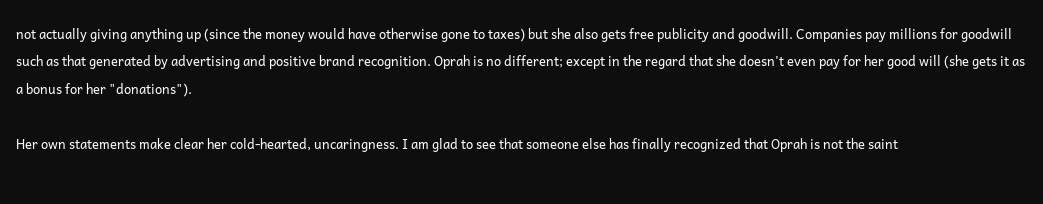not actually giving anything up (since the money would have otherwise gone to taxes) but she also gets free publicity and goodwill. Companies pay millions for goodwill such as that generated by advertising and positive brand recognition. Oprah is no different; except in the regard that she doesn't even pay for her good will (she gets it as a bonus for her "donations").

Her own statements make clear her cold-hearted, uncaringness. I am glad to see that someone else has finally recognized that Oprah is not the saint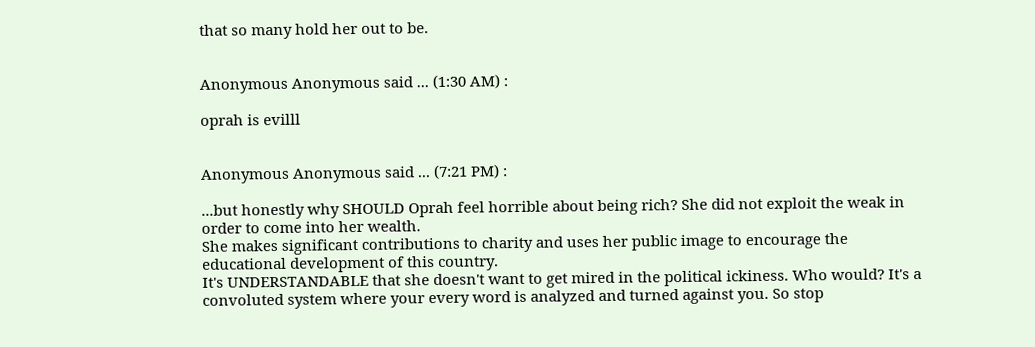that so many hold her out to be.


Anonymous Anonymous said ... (1:30 AM) :

oprah is evilll


Anonymous Anonymous said ... (7:21 PM) :

...but honestly why SHOULD Oprah feel horrible about being rich? She did not exploit the weak in order to come into her wealth.
She makes significant contributions to charity and uses her public image to encourage the educational development of this country.
It's UNDERSTANDABLE that she doesn't want to get mired in the political ickiness. Who would? It's a convoluted system where your every word is analyzed and turned against you. So stop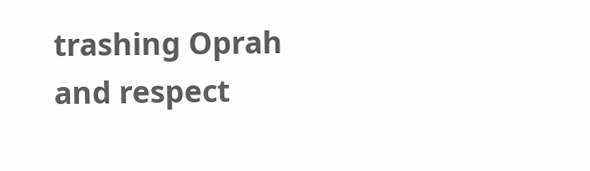trashing Oprah and respect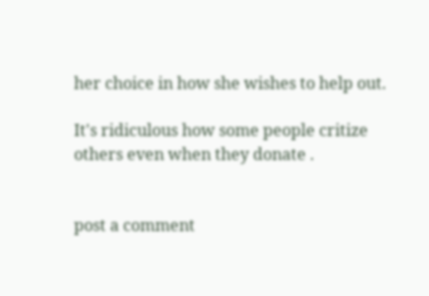her choice in how she wishes to help out.

It's ridiculous how some people critize others even when they donate .


post a comment